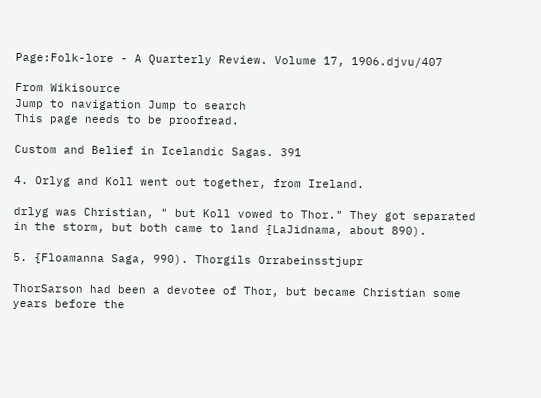Page:Folk-lore - A Quarterly Review. Volume 17, 1906.djvu/407

From Wikisource
Jump to navigation Jump to search
This page needs to be proofread.

Custom and Belief in Icelandic Sagas. 391

4. Orlyg and Koll went out together, from Ireland.

drlyg was Christian, " but Koll vowed to Thor." They got separated in the storm, but both came to land {LaJidnama, about 890).

5. {Floamanna Saga, 990). Thorgils Orrabeinsstjupr

ThorSarson had been a devotee of Thor, but became Christian some years before the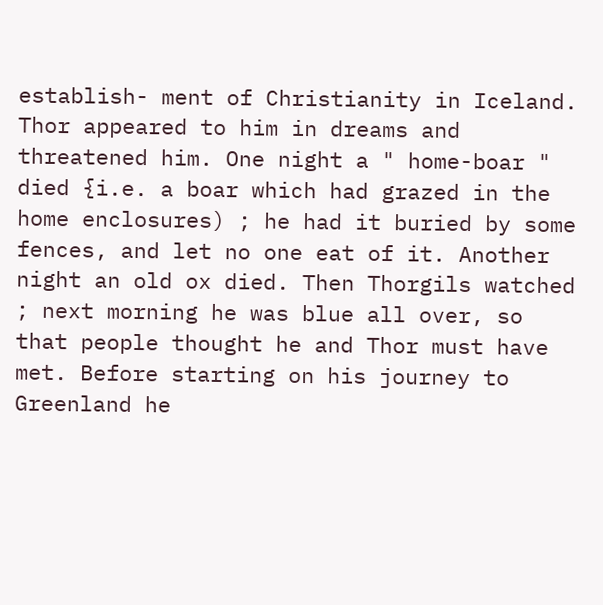establish- ment of Christianity in Iceland. Thor appeared to him in dreams and threatened him. One night a " home-boar " died {i.e. a boar which had grazed in the home enclosures) ; he had it buried by some fences, and let no one eat of it. Another night an old ox died. Then Thorgils watched ; next morning he was blue all over, so that people thought he and Thor must have met. Before starting on his journey to Greenland he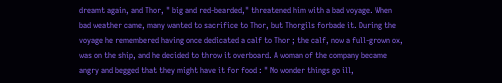dreamt again, and Thor, " big and red-bearded," threatened him with a bad voyage. When bad weather came, many wanted to sacrifice to Thor, but Thorgils forbade it. During the voyage he remembered having once dedicated a calf to Thor ; the calf, now a full-grown ox, was on the ship, and he decided to throw it overboard. A woman of the company became angry and begged that they might have it for food : " No wonder things go ill,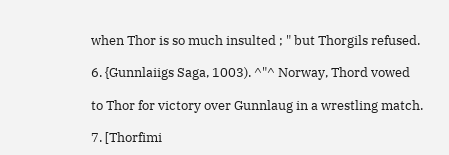when Thor is so much insulted ; " but Thorgils refused.

6. {Gunnlaiigs Saga, 1003). ^"^ Norway, Thord vowed

to Thor for victory over Gunnlaug in a wrestling match.

7. [Thorfimi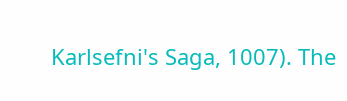Karlsefni's Saga, 1007). The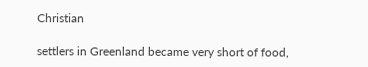Christian

settlers in Greenland became very short of food,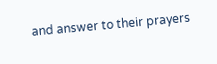and answer to their prayers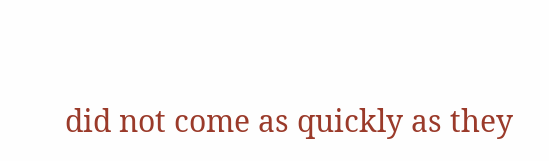did not come as quickly as they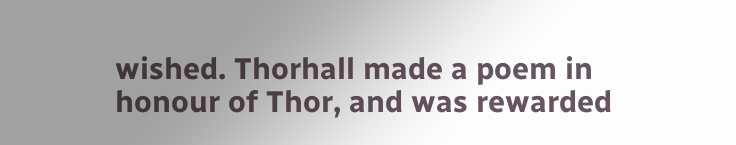wished. Thorhall made a poem in honour of Thor, and was rewarded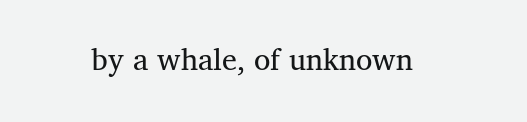by a whale, of unknown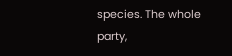species. The whole party,